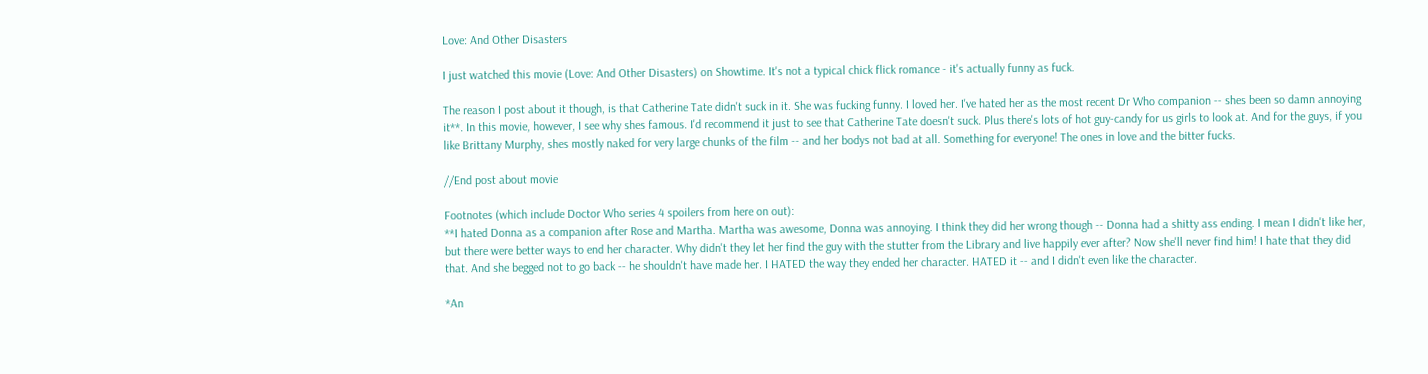Love: And Other Disasters

I just watched this movie (Love: And Other Disasters) on Showtime. It's not a typical chick flick romance - it's actually funny as fuck.

The reason I post about it though, is that Catherine Tate didn't suck in it. She was fucking funny. I loved her. I've hated her as the most recent Dr Who companion -- shes been so damn annoying it**. In this movie, however, I see why shes famous. I'd recommend it just to see that Catherine Tate doesn't suck. Plus there's lots of hot guy-candy for us girls to look at. And for the guys, if you like Brittany Murphy, shes mostly naked for very large chunks of the film -- and her bodys not bad at all. Something for everyone! The ones in love and the bitter fucks.

//End post about movie

Footnotes (which include Doctor Who series 4 spoilers from here on out):
**I hated Donna as a companion after Rose and Martha. Martha was awesome, Donna was annoying. I think they did her wrong though -- Donna had a shitty ass ending. I mean I didn't like her, but there were better ways to end her character. Why didn't they let her find the guy with the stutter from the Library and live happily ever after? Now she'll never find him! I hate that they did that. And she begged not to go back -- he shouldn't have made her. I HATED the way they ended her character. HATED it -- and I didn't even like the character.

*An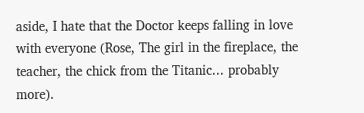aside, I hate that the Doctor keeps falling in love with everyone (Rose, The girl in the fireplace, the teacher, the chick from the Titanic... probably more).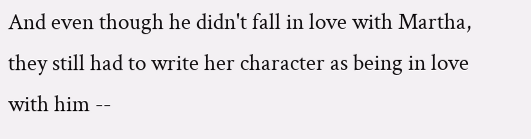And even though he didn't fall in love with Martha, they still had to write her character as being in love with him --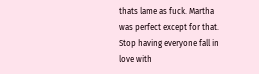thats lame as fuck. Martha was perfect except for that. Stop having everyone fall in love with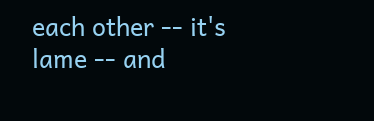each other -- it's lame -- and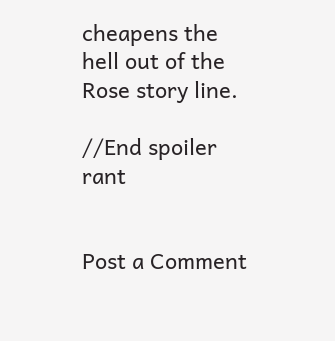cheapens the hell out of the Rose story line.

//End spoiler rant


Post a Comment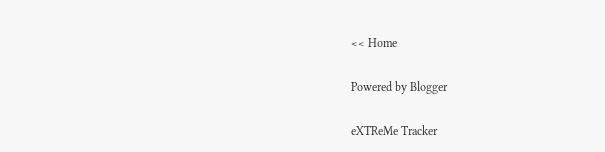<< Home

Powered by Blogger

eXTReMe Tracker